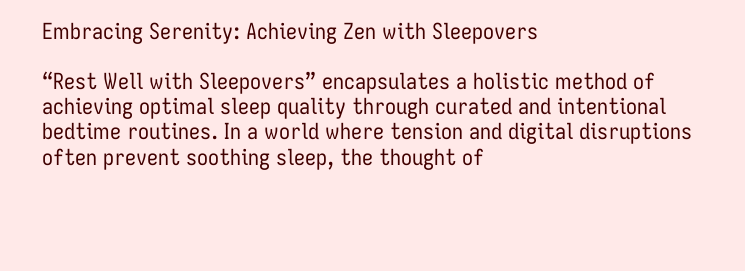Embracing Serenity: Achieving Zen with Sleepovers

“Rest Well with Sleepovers” encapsulates a holistic method of achieving optimal sleep quality through curated and intentional bedtime routines. In a world where tension and digital disruptions often prevent soothing sleep, the thought of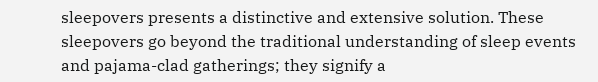sleepovers presents a distinctive and extensive solution. These sleepovers go beyond the traditional understanding of sleep events and pajama-clad gatherings; they signify a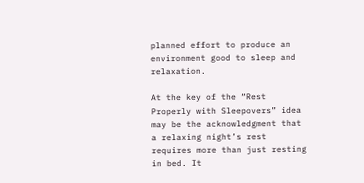planned effort to produce an environment good to sleep and relaxation.

At the key of the “Rest Properly with Sleepovers” idea may be the acknowledgment that a relaxing night’s rest requires more than just resting in bed. It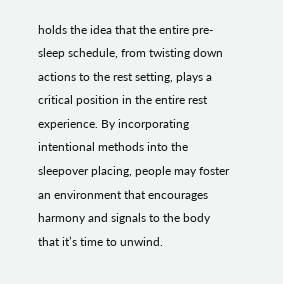holds the idea that the entire pre-sleep schedule, from twisting down actions to the rest setting, plays a critical position in the entire rest experience. By incorporating intentional methods into the sleepover placing, people may foster an environment that encourages harmony and signals to the body that it’s time to unwind.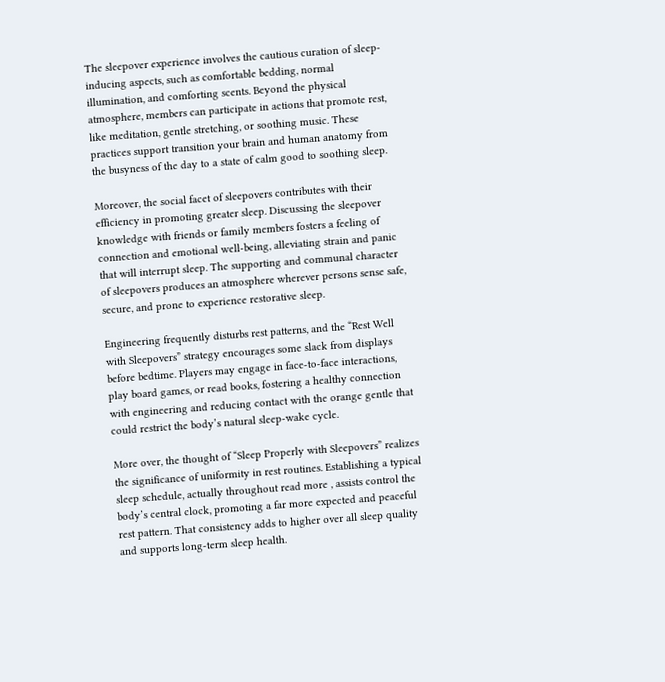The sleepover experience involves the cautious curation of sleep-inducing aspects, such as comfortable bedding, normal illumination, and comforting scents. Beyond the physical atmosphere, members can participate in actions that promote rest, like meditation, gentle stretching, or soothing music. These practices support transition your brain and human anatomy from the busyness of the day to a state of calm good to soothing sleep.

Moreover, the social facet of sleepovers contributes with their efficiency in promoting greater sleep. Discussing the sleepover knowledge with friends or family members fosters a feeling of connection and emotional well-being, alleviating strain and panic that will interrupt sleep. The supporting and communal character of sleepovers produces an atmosphere wherever persons sense safe, secure, and prone to experience restorative sleep.

Engineering frequently disturbs rest patterns, and the “Rest Well with Sleepovers” strategy encourages some slack from displays before bedtime. Players may engage in face-to-face interactions, play board games, or read books, fostering a healthy connection with engineering and reducing contact with the orange gentle that could restrict the body’s natural sleep-wake cycle.

More over, the thought of “Sleep Properly with Sleepovers” realizes the significance of uniformity in rest routines. Establishing a typical sleep schedule, actually throughout read more , assists control the body’s central clock, promoting a far more expected and peaceful rest pattern. That consistency adds to higher over all sleep quality and supports long-term sleep health.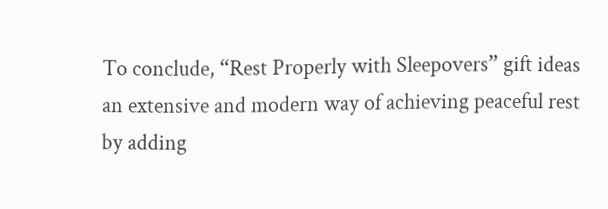To conclude, “Rest Properly with Sleepovers” gift ideas an extensive and modern way of achieving peaceful rest by adding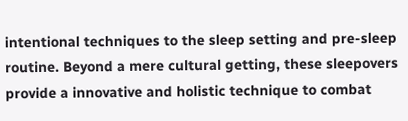intentional techniques to the sleep setting and pre-sleep routine. Beyond a mere cultural getting, these sleepovers provide a innovative and holistic technique to combat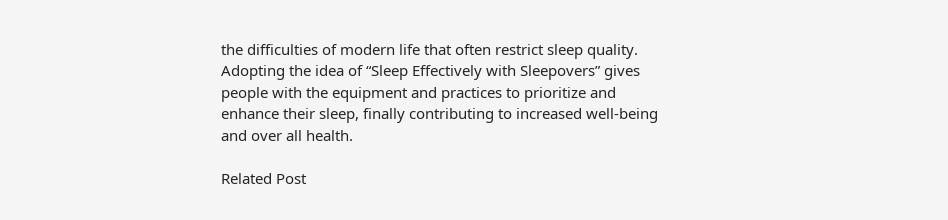the difficulties of modern life that often restrict sleep quality. Adopting the idea of “Sleep Effectively with Sleepovers” gives people with the equipment and practices to prioritize and enhance their sleep, finally contributing to increased well-being and over all health.

Related Post